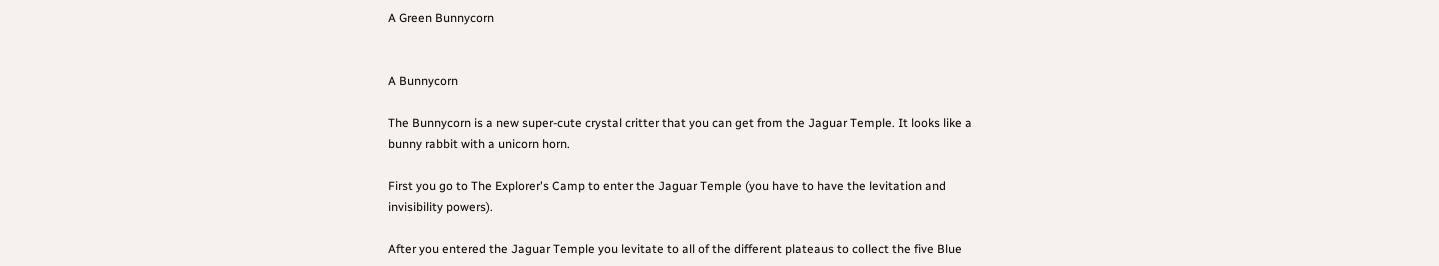A Green Bunnycorn


A Bunnycorn

The Bunnycorn is a new super-cute crystal critter that you can get from the Jaguar Temple. It looks like a bunny rabbit with a unicorn horn.

First you go to The Explorer's Camp to enter the Jaguar Temple (you have to have the levitation and invisibility powers).

After you entered the Jaguar Temple you levitate to all of the different plateaus to collect the five Blue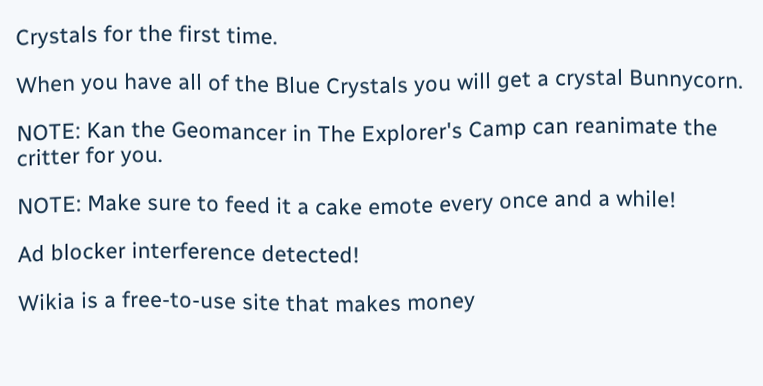Crystals for the first time.

When you have all of the Blue Crystals you will get a crystal Bunnycorn.

NOTE: Kan the Geomancer in The Explorer's Camp can reanimate the critter for you.

NOTE: Make sure to feed it a cake emote every once and a while!

Ad blocker interference detected!

Wikia is a free-to-use site that makes money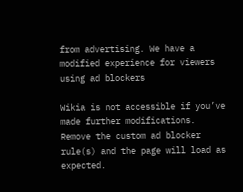from advertising. We have a modified experience for viewers using ad blockers

Wikia is not accessible if you’ve made further modifications. Remove the custom ad blocker rule(s) and the page will load as expected.